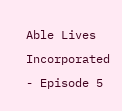Able Lives Incorporated - Episode 5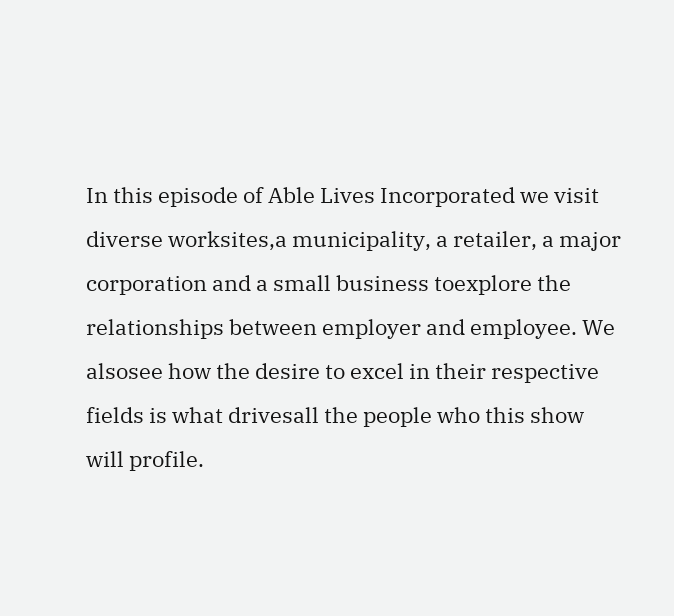In this episode of Able Lives Incorporated we visit diverse worksites,a municipality, a retailer, a major corporation and a small business toexplore the relationships between employer and employee. We alsosee how the desire to excel in their respective fields is what drivesall the people who this show will profile.